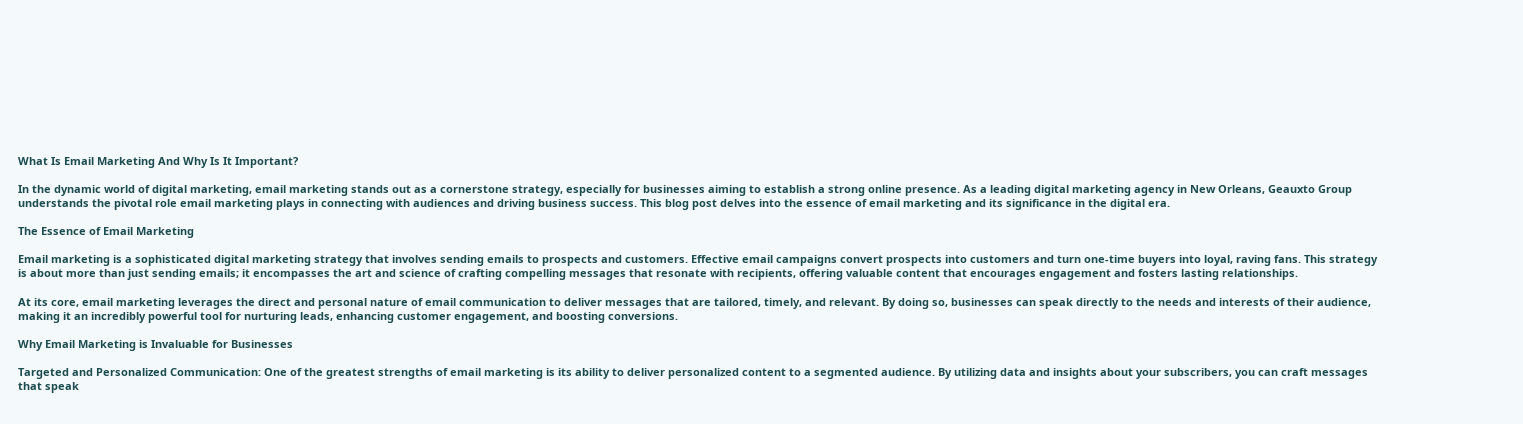What Is Email Marketing And Why Is It Important?

In the dynamic world of digital marketing, email marketing stands out as a cornerstone strategy, especially for businesses aiming to establish a strong online presence. As a leading digital marketing agency in New Orleans, Geauxto Group understands the pivotal role email marketing plays in connecting with audiences and driving business success. This blog post delves into the essence of email marketing and its significance in the digital era.

The Essence of Email Marketing

Email marketing is a sophisticated digital marketing strategy that involves sending emails to prospects and customers. Effective email campaigns convert prospects into customers and turn one-time buyers into loyal, raving fans. This strategy is about more than just sending emails; it encompasses the art and science of crafting compelling messages that resonate with recipients, offering valuable content that encourages engagement and fosters lasting relationships.

At its core, email marketing leverages the direct and personal nature of email communication to deliver messages that are tailored, timely, and relevant. By doing so, businesses can speak directly to the needs and interests of their audience, making it an incredibly powerful tool for nurturing leads, enhancing customer engagement, and boosting conversions.

Why Email Marketing is Invaluable for Businesses

Targeted and Personalized Communication: One of the greatest strengths of email marketing is its ability to deliver personalized content to a segmented audience. By utilizing data and insights about your subscribers, you can craft messages that speak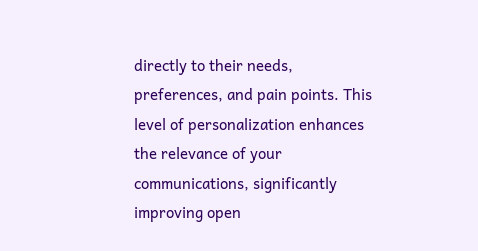directly to their needs, preferences, and pain points. This level of personalization enhances the relevance of your communications, significantly improving open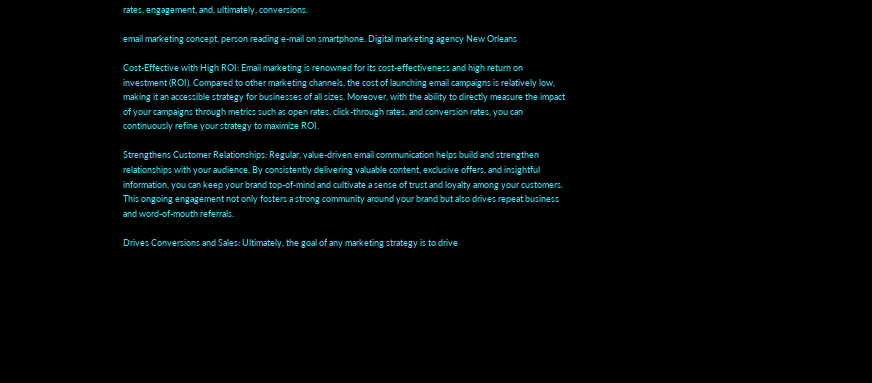rates, engagement, and, ultimately, conversions.

email marketing concept, person reading e-mail on smartphone. Digital marketing agency New Orleans

Cost-Effective with High ROI: Email marketing is renowned for its cost-effectiveness and high return on investment (ROI). Compared to other marketing channels, the cost of launching email campaigns is relatively low, making it an accessible strategy for businesses of all sizes. Moreover, with the ability to directly measure the impact of your campaigns through metrics such as open rates, click-through rates, and conversion rates, you can continuously refine your strategy to maximize ROI.

Strengthens Customer Relationships: Regular, value-driven email communication helps build and strengthen relationships with your audience. By consistently delivering valuable content, exclusive offers, and insightful information, you can keep your brand top-of-mind and cultivate a sense of trust and loyalty among your customers. This ongoing engagement not only fosters a strong community around your brand but also drives repeat business and word-of-mouth referrals.

Drives Conversions and Sales: Ultimately, the goal of any marketing strategy is to drive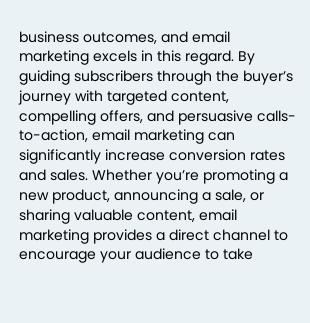business outcomes, and email marketing excels in this regard. By guiding subscribers through the buyer’s journey with targeted content, compelling offers, and persuasive calls-to-action, email marketing can significantly increase conversion rates and sales. Whether you’re promoting a new product, announcing a sale, or sharing valuable content, email marketing provides a direct channel to encourage your audience to take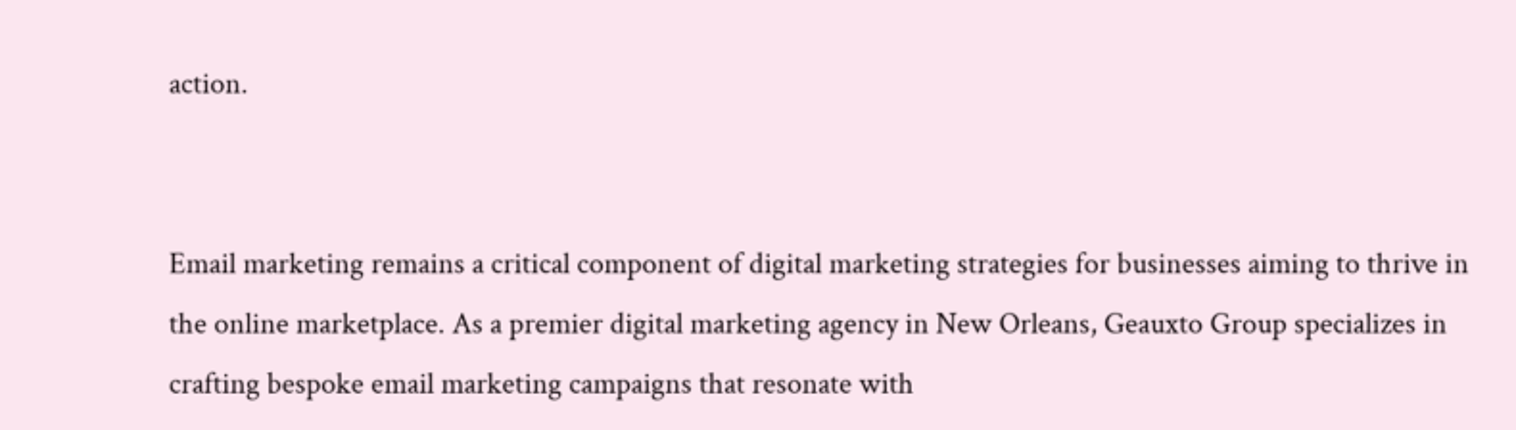action.


Email marketing remains a critical component of digital marketing strategies for businesses aiming to thrive in the online marketplace. As a premier digital marketing agency in New Orleans, Geauxto Group specializes in crafting bespoke email marketing campaigns that resonate with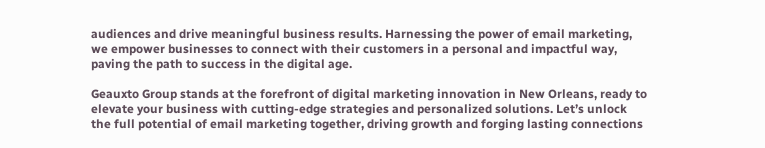audiences and drive meaningful business results. Harnessing the power of email marketing, we empower businesses to connect with their customers in a personal and impactful way, paving the path to success in the digital age.

Geauxto Group stands at the forefront of digital marketing innovation in New Orleans, ready to elevate your business with cutting-edge strategies and personalized solutions. Let’s unlock the full potential of email marketing together, driving growth and forging lasting connections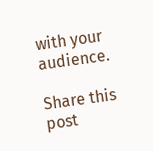with your audience.

Share this post